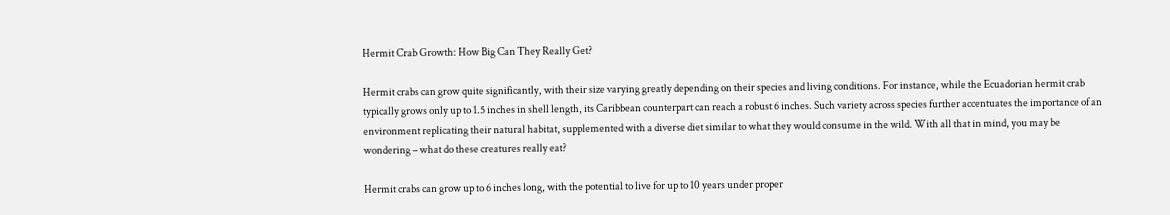Hermit Crab Growth: How Big Can They Really Get?

Hermit crabs can grow quite significantly, with their size varying greatly depending on their species and living conditions. For instance, while the Ecuadorian hermit crab typically grows only up to 1.5 inches in shell length, its Caribbean counterpart can reach a robust 6 inches. Such variety across species further accentuates the importance of an environment replicating their natural habitat, supplemented with a diverse diet similar to what they would consume in the wild. With all that in mind, you may be wondering – what do these creatures really eat?

Hermit crabs can grow up to 6 inches long, with the potential to live for up to 10 years under proper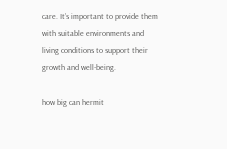care. It’s important to provide them with suitable environments and living conditions to support their growth and well-being.

how big can hermit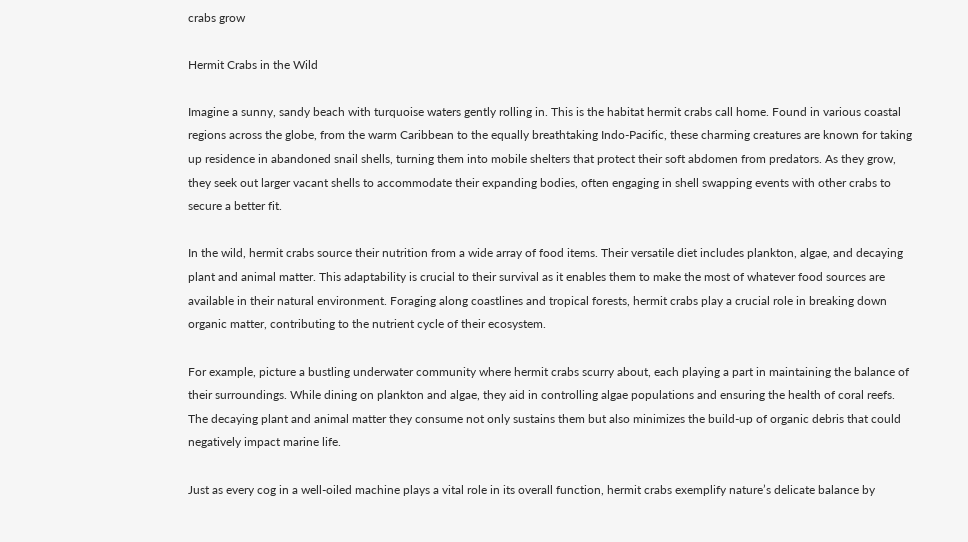crabs grow

Hermit Crabs in the Wild

Imagine a sunny, sandy beach with turquoise waters gently rolling in. This is the habitat hermit crabs call home. Found in various coastal regions across the globe, from the warm Caribbean to the equally breathtaking Indo-Pacific, these charming creatures are known for taking up residence in abandoned snail shells, turning them into mobile shelters that protect their soft abdomen from predators. As they grow, they seek out larger vacant shells to accommodate their expanding bodies, often engaging in shell swapping events with other crabs to secure a better fit.

In the wild, hermit crabs source their nutrition from a wide array of food items. Their versatile diet includes plankton, algae, and decaying plant and animal matter. This adaptability is crucial to their survival as it enables them to make the most of whatever food sources are available in their natural environment. Foraging along coastlines and tropical forests, hermit crabs play a crucial role in breaking down organic matter, contributing to the nutrient cycle of their ecosystem.

For example, picture a bustling underwater community where hermit crabs scurry about, each playing a part in maintaining the balance of their surroundings. While dining on plankton and algae, they aid in controlling algae populations and ensuring the health of coral reefs. The decaying plant and animal matter they consume not only sustains them but also minimizes the build-up of organic debris that could negatively impact marine life.

Just as every cog in a well-oiled machine plays a vital role in its overall function, hermit crabs exemplify nature’s delicate balance by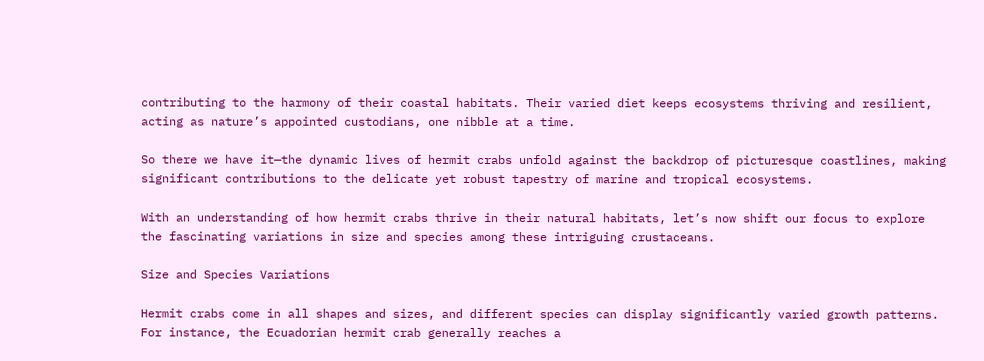contributing to the harmony of their coastal habitats. Their varied diet keeps ecosystems thriving and resilient, acting as nature’s appointed custodians, one nibble at a time.

So there we have it—the dynamic lives of hermit crabs unfold against the backdrop of picturesque coastlines, making significant contributions to the delicate yet robust tapestry of marine and tropical ecosystems.

With an understanding of how hermit crabs thrive in their natural habitats, let’s now shift our focus to explore the fascinating variations in size and species among these intriguing crustaceans.

Size and Species Variations

Hermit crabs come in all shapes and sizes, and different species can display significantly varied growth patterns. For instance, the Ecuadorian hermit crab generally reaches a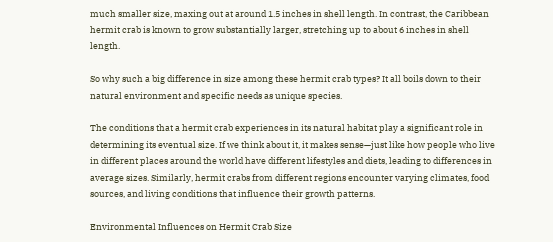much smaller size, maxing out at around 1.5 inches in shell length. In contrast, the Caribbean hermit crab is known to grow substantially larger, stretching up to about 6 inches in shell length.

So why such a big difference in size among these hermit crab types? It all boils down to their natural environment and specific needs as unique species.

The conditions that a hermit crab experiences in its natural habitat play a significant role in determining its eventual size. If we think about it, it makes sense—just like how people who live in different places around the world have different lifestyles and diets, leading to differences in average sizes. Similarly, hermit crabs from different regions encounter varying climates, food sources, and living conditions that influence their growth patterns.

Environmental Influences on Hermit Crab Size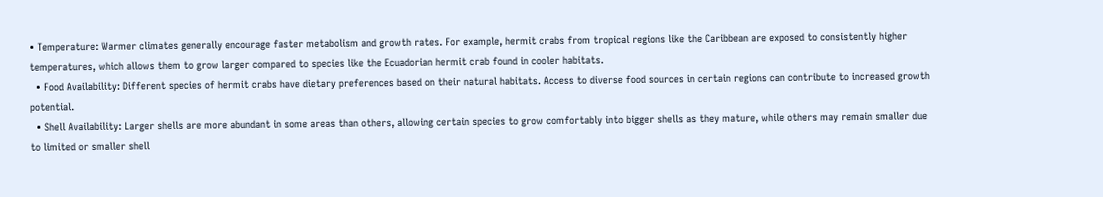• Temperature: Warmer climates generally encourage faster metabolism and growth rates. For example, hermit crabs from tropical regions like the Caribbean are exposed to consistently higher temperatures, which allows them to grow larger compared to species like the Ecuadorian hermit crab found in cooler habitats.
  • Food Availability: Different species of hermit crabs have dietary preferences based on their natural habitats. Access to diverse food sources in certain regions can contribute to increased growth potential.
  • Shell Availability: Larger shells are more abundant in some areas than others, allowing certain species to grow comfortably into bigger shells as they mature, while others may remain smaller due to limited or smaller shell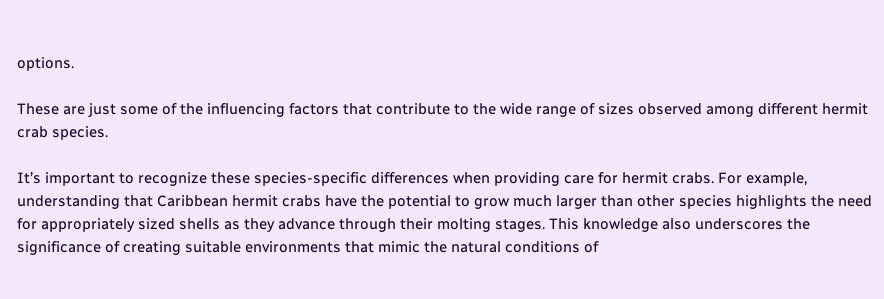options.

These are just some of the influencing factors that contribute to the wide range of sizes observed among different hermit crab species.

It’s important to recognize these species-specific differences when providing care for hermit crabs. For example, understanding that Caribbean hermit crabs have the potential to grow much larger than other species highlights the need for appropriately sized shells as they advance through their molting stages. This knowledge also underscores the significance of creating suitable environments that mimic the natural conditions of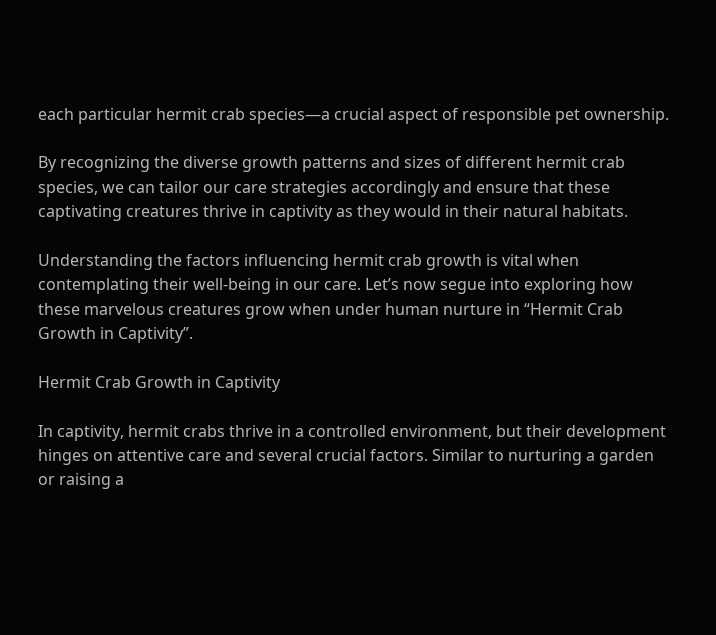each particular hermit crab species—a crucial aspect of responsible pet ownership.

By recognizing the diverse growth patterns and sizes of different hermit crab species, we can tailor our care strategies accordingly and ensure that these captivating creatures thrive in captivity as they would in their natural habitats.

Understanding the factors influencing hermit crab growth is vital when contemplating their well-being in our care. Let’s now segue into exploring how these marvelous creatures grow when under human nurture in “Hermit Crab Growth in Captivity”.

Hermit Crab Growth in Captivity

In captivity, hermit crabs thrive in a controlled environment, but their development hinges on attentive care and several crucial factors. Similar to nurturing a garden or raising a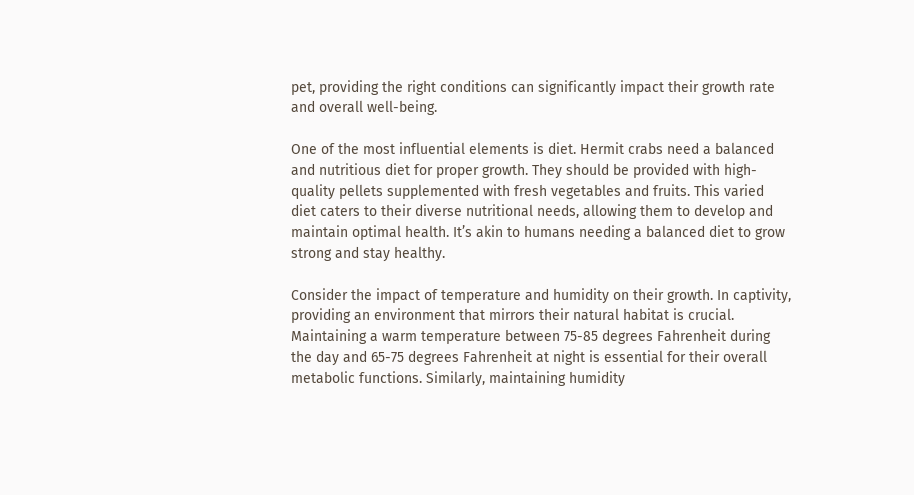pet, providing the right conditions can significantly impact their growth rate and overall well-being.

One of the most influential elements is diet. Hermit crabs need a balanced and nutritious diet for proper growth. They should be provided with high-quality pellets supplemented with fresh vegetables and fruits. This varied diet caters to their diverse nutritional needs, allowing them to develop and maintain optimal health. It’s akin to humans needing a balanced diet to grow strong and stay healthy.

Consider the impact of temperature and humidity on their growth. In captivity, providing an environment that mirrors their natural habitat is crucial. Maintaining a warm temperature between 75-85 degrees Fahrenheit during the day and 65-75 degrees Fahrenheit at night is essential for their overall metabolic functions. Similarly, maintaining humidity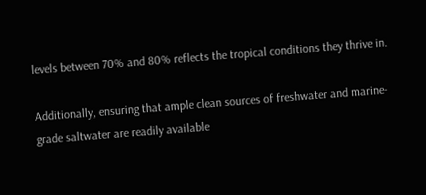levels between 70% and 80% reflects the tropical conditions they thrive in.

Additionally, ensuring that ample clean sources of freshwater and marine-grade saltwater are readily available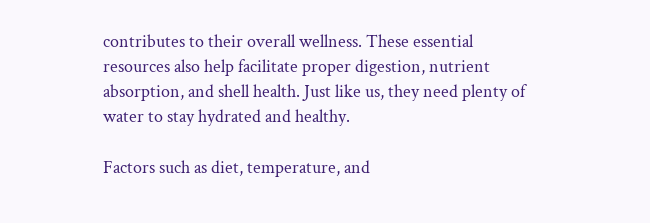contributes to their overall wellness. These essential resources also help facilitate proper digestion, nutrient absorption, and shell health. Just like us, they need plenty of water to stay hydrated and healthy.

Factors such as diet, temperature, and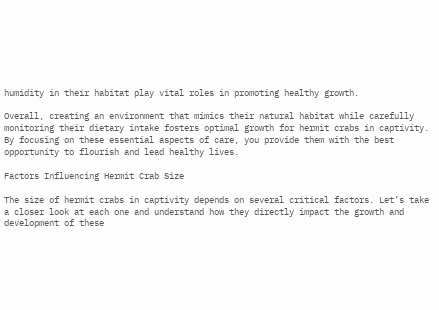humidity in their habitat play vital roles in promoting healthy growth.

Overall, creating an environment that mimics their natural habitat while carefully monitoring their dietary intake fosters optimal growth for hermit crabs in captivity. By focusing on these essential aspects of care, you provide them with the best opportunity to flourish and lead healthy lives.

Factors Influencing Hermit Crab Size

The size of hermit crabs in captivity depends on several critical factors. Let’s take a closer look at each one and understand how they directly impact the growth and development of these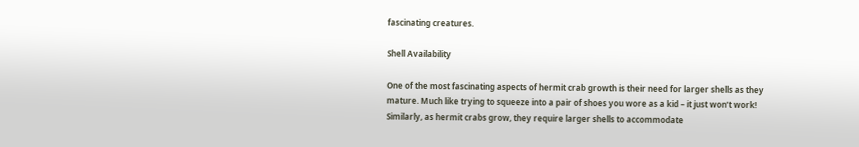fascinating creatures.

Shell Availability

One of the most fascinating aspects of hermit crab growth is their need for larger shells as they mature. Much like trying to squeeze into a pair of shoes you wore as a kid – it just won’t work! Similarly, as hermit crabs grow, they require larger shells to accommodate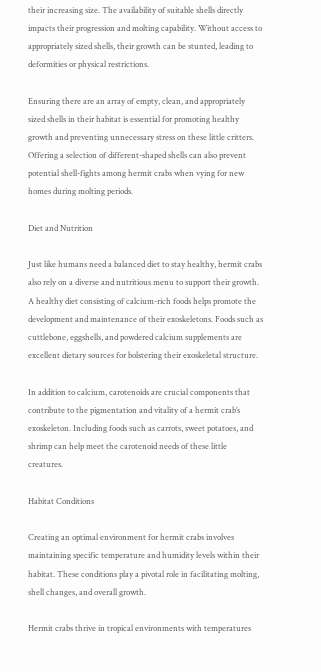their increasing size. The availability of suitable shells directly impacts their progression and molting capability. Without access to appropriately sized shells, their growth can be stunted, leading to deformities or physical restrictions.

Ensuring there are an array of empty, clean, and appropriately sized shells in their habitat is essential for promoting healthy growth and preventing unnecessary stress on these little critters. Offering a selection of different-shaped shells can also prevent potential shell-fights among hermit crabs when vying for new homes during molting periods.

Diet and Nutrition

Just like humans need a balanced diet to stay healthy, hermit crabs also rely on a diverse and nutritious menu to support their growth. A healthy diet consisting of calcium-rich foods helps promote the development and maintenance of their exoskeletons. Foods such as cuttlebone, eggshells, and powdered calcium supplements are excellent dietary sources for bolstering their exoskeletal structure.

In addition to calcium, carotenoids are crucial components that contribute to the pigmentation and vitality of a hermit crab’s exoskeleton. Including foods such as carrots, sweet potatoes, and shrimp can help meet the carotenoid needs of these little creatures.

Habitat Conditions

Creating an optimal environment for hermit crabs involves maintaining specific temperature and humidity levels within their habitat. These conditions play a pivotal role in facilitating molting, shell changes, and overall growth.

Hermit crabs thrive in tropical environments with temperatures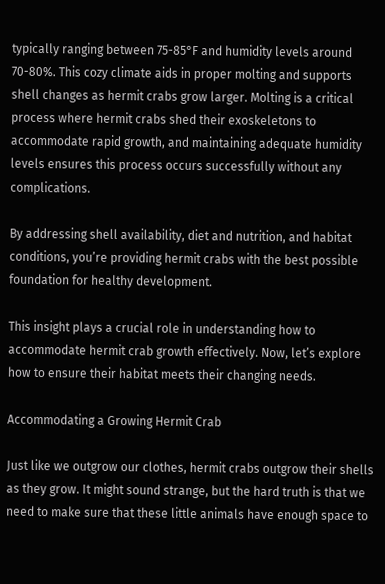typically ranging between 75-85°F and humidity levels around 70-80%. This cozy climate aids in proper molting and supports shell changes as hermit crabs grow larger. Molting is a critical process where hermit crabs shed their exoskeletons to accommodate rapid growth, and maintaining adequate humidity levels ensures this process occurs successfully without any complications.

By addressing shell availability, diet and nutrition, and habitat conditions, you’re providing hermit crabs with the best possible foundation for healthy development.

This insight plays a crucial role in understanding how to accommodate hermit crab growth effectively. Now, let’s explore how to ensure their habitat meets their changing needs.

Accommodating a Growing Hermit Crab

Just like we outgrow our clothes, hermit crabs outgrow their shells as they grow. It might sound strange, but the hard truth is that we need to make sure that these little animals have enough space to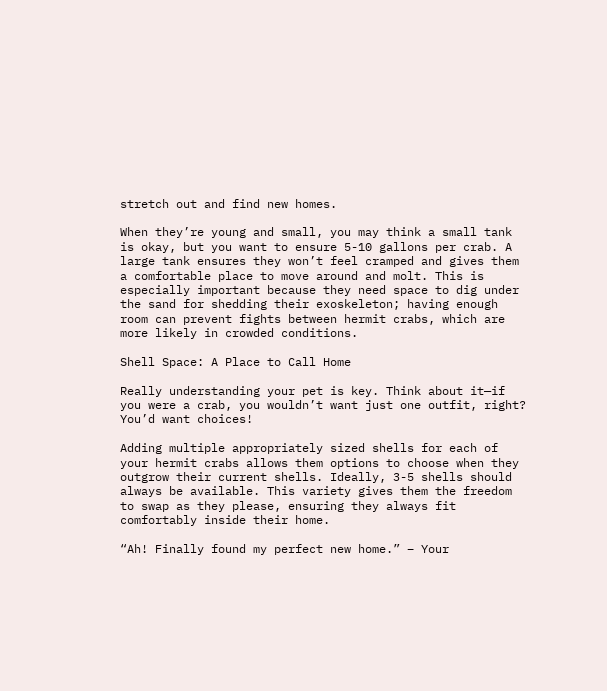stretch out and find new homes.

When they’re young and small, you may think a small tank is okay, but you want to ensure 5-10 gallons per crab. A large tank ensures they won’t feel cramped and gives them a comfortable place to move around and molt. This is especially important because they need space to dig under the sand for shedding their exoskeleton; having enough room can prevent fights between hermit crabs, which are more likely in crowded conditions.

Shell Space: A Place to Call Home

Really understanding your pet is key. Think about it—if you were a crab, you wouldn’t want just one outfit, right? You’d want choices!

Adding multiple appropriately sized shells for each of your hermit crabs allows them options to choose when they outgrow their current shells. Ideally, 3-5 shells should always be available. This variety gives them the freedom to swap as they please, ensuring they always fit comfortably inside their home.

“Ah! Finally found my perfect new home.” – Your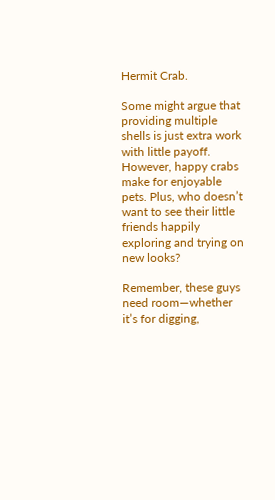Hermit Crab.

Some might argue that providing multiple shells is just extra work with little payoff. However, happy crabs make for enjoyable pets. Plus, who doesn’t want to see their little friends happily exploring and trying on new looks?

Remember, these guys need room—whether it’s for digging,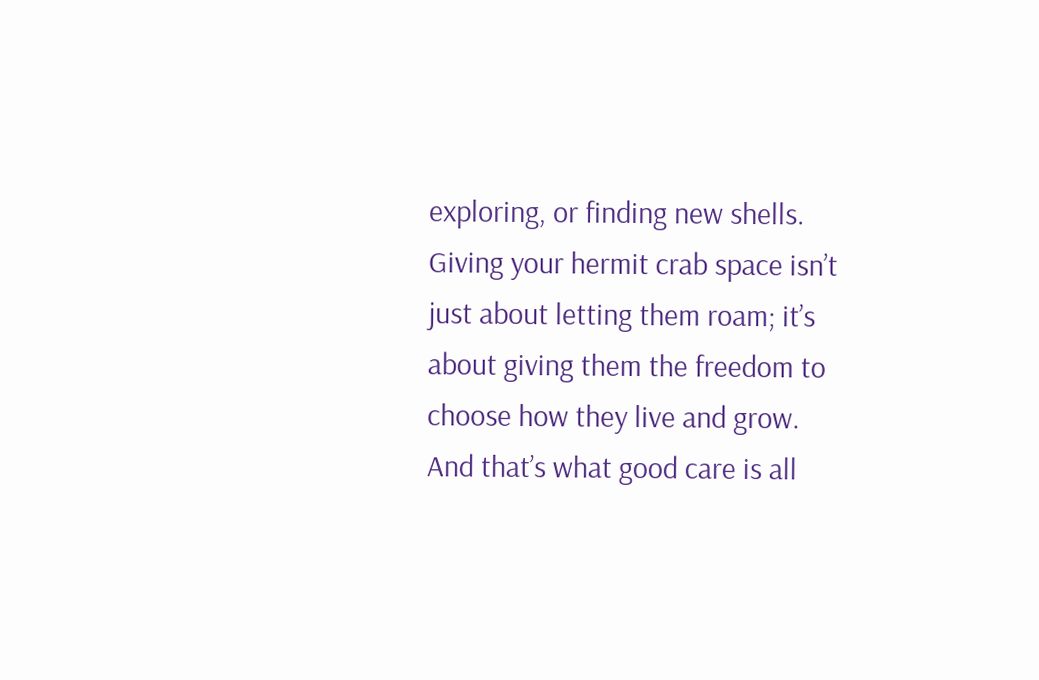exploring, or finding new shells. Giving your hermit crab space isn’t just about letting them roam; it’s about giving them the freedom to choose how they live and grow. And that’s what good care is all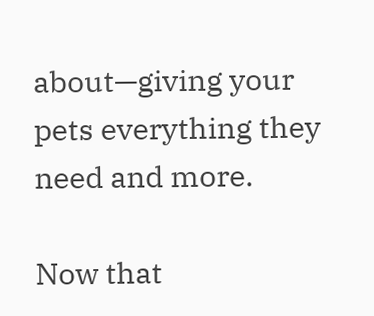about—giving your pets everything they need and more.

Now that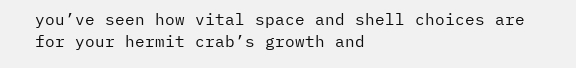you’ve seen how vital space and shell choices are for your hermit crab’s growth and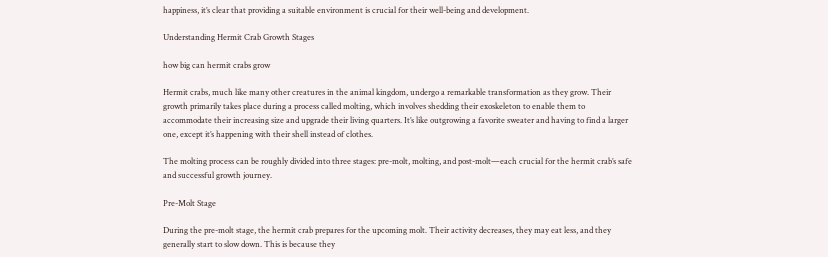happiness, it’s clear that providing a suitable environment is crucial for their well-being and development.

Understanding Hermit Crab Growth Stages

how big can hermit crabs grow

Hermit crabs, much like many other creatures in the animal kingdom, undergo a remarkable transformation as they grow. Their growth primarily takes place during a process called molting, which involves shedding their exoskeleton to enable them to accommodate their increasing size and upgrade their living quarters. It’s like outgrowing a favorite sweater and having to find a larger one, except it’s happening with their shell instead of clothes.

The molting process can be roughly divided into three stages: pre-molt, molting, and post-molt—each crucial for the hermit crab’s safe and successful growth journey.

Pre-Molt Stage

During the pre-molt stage, the hermit crab prepares for the upcoming molt. Their activity decreases, they may eat less, and they generally start to slow down. This is because they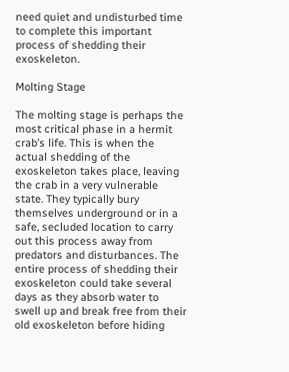need quiet and undisturbed time to complete this important process of shedding their exoskeleton.

Molting Stage

The molting stage is perhaps the most critical phase in a hermit crab’s life. This is when the actual shedding of the exoskeleton takes place, leaving the crab in a very vulnerable state. They typically bury themselves underground or in a safe, secluded location to carry out this process away from predators and disturbances. The entire process of shedding their exoskeleton could take several days as they absorb water to swell up and break free from their old exoskeleton before hiding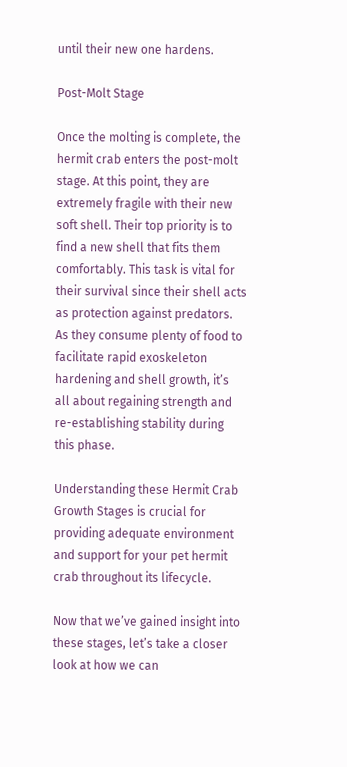until their new one hardens.

Post-Molt Stage

Once the molting is complete, the hermit crab enters the post-molt stage. At this point, they are extremely fragile with their new soft shell. Their top priority is to find a new shell that fits them comfortably. This task is vital for their survival since their shell acts as protection against predators. As they consume plenty of food to facilitate rapid exoskeleton hardening and shell growth, it’s all about regaining strength and re-establishing stability during this phase.

Understanding these Hermit Crab Growth Stages is crucial for providing adequate environment and support for your pet hermit crab throughout its lifecycle.

Now that we’ve gained insight into these stages, let’s take a closer look at how we can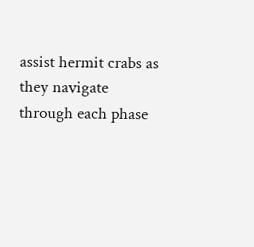assist hermit crabs as they navigate through each phase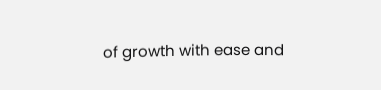of growth with ease and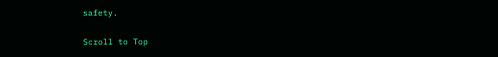safety.

Scroll to Top